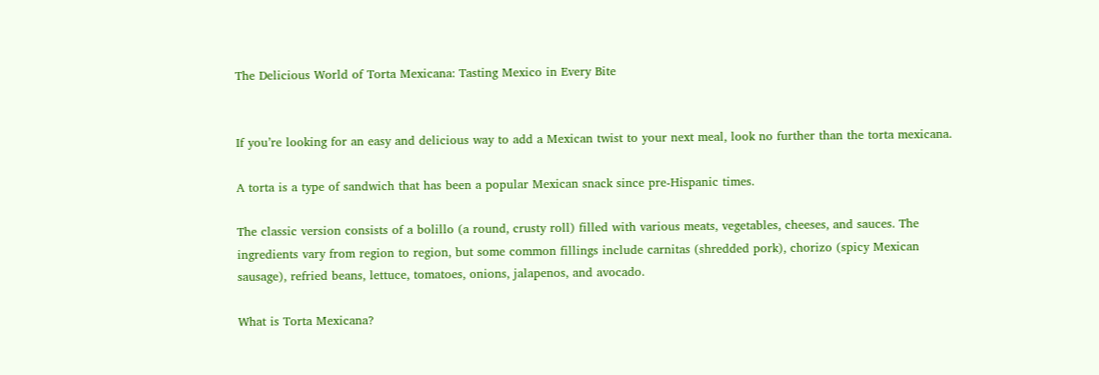The Delicious World of Torta Mexicana: Tasting Mexico in Every Bite


If you’re looking for an easy and delicious way to add a Mexican twist to your next meal, look no further than the torta mexicana.

A torta is a type of sandwich that has been a popular Mexican snack since pre-Hispanic times.

The classic version consists of a bolillo (a round, crusty roll) filled with various meats, vegetables, cheeses, and sauces. The ingredients vary from region to region, but some common fillings include carnitas (shredded pork), chorizo (spicy Mexican sausage), refried beans, lettuce, tomatoes, onions, jalapenos, and avocado.

What is Torta Mexicana?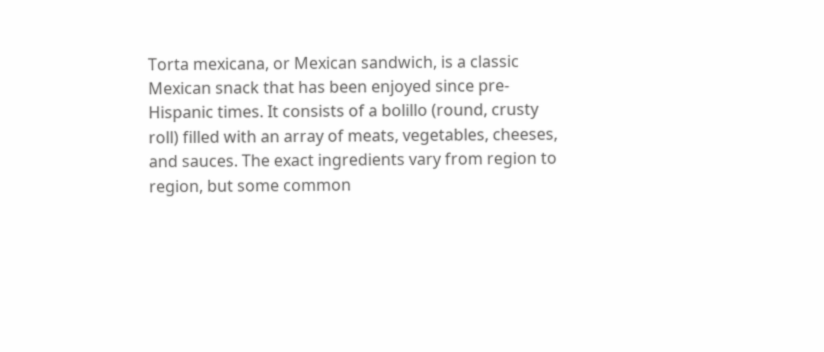Torta mexicana, or Mexican sandwich, is a classic Mexican snack that has been enjoyed since pre-Hispanic times. It consists of a bolillo (round, crusty roll) filled with an array of meats, vegetables, cheeses, and sauces. The exact ingredients vary from region to region, but some common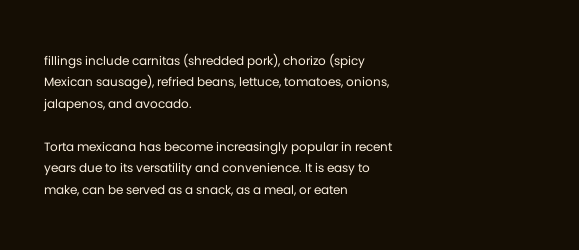fillings include carnitas (shredded pork), chorizo (spicy Mexican sausage), refried beans, lettuce, tomatoes, onions, jalapenos, and avocado.

Torta mexicana has become increasingly popular in recent years due to its versatility and convenience. It is easy to make, can be served as a snack, as a meal, or eaten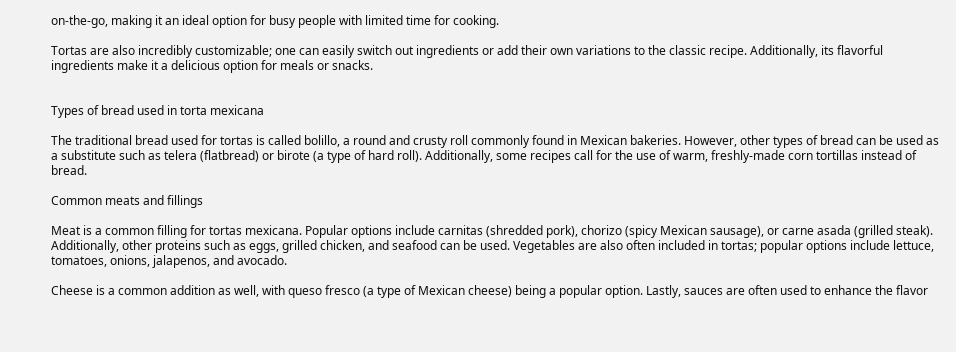on-the-go, making it an ideal option for busy people with limited time for cooking.

Tortas are also incredibly customizable; one can easily switch out ingredients or add their own variations to the classic recipe. Additionally, its flavorful ingredients make it a delicious option for meals or snacks.


Types of bread used in torta mexicana

The traditional bread used for tortas is called bolillo, a round and crusty roll commonly found in Mexican bakeries. However, other types of bread can be used as a substitute such as telera (flatbread) or birote (a type of hard roll). Additionally, some recipes call for the use of warm, freshly-made corn tortillas instead of bread.

Common meats and fillings

Meat is a common filling for tortas mexicana. Popular options include carnitas (shredded pork), chorizo (spicy Mexican sausage), or carne asada (grilled steak). Additionally, other proteins such as eggs, grilled chicken, and seafood can be used. Vegetables are also often included in tortas; popular options include lettuce, tomatoes, onions, jalapenos, and avocado.

Cheese is a common addition as well, with queso fresco (a type of Mexican cheese) being a popular option. Lastly, sauces are often used to enhance the flavor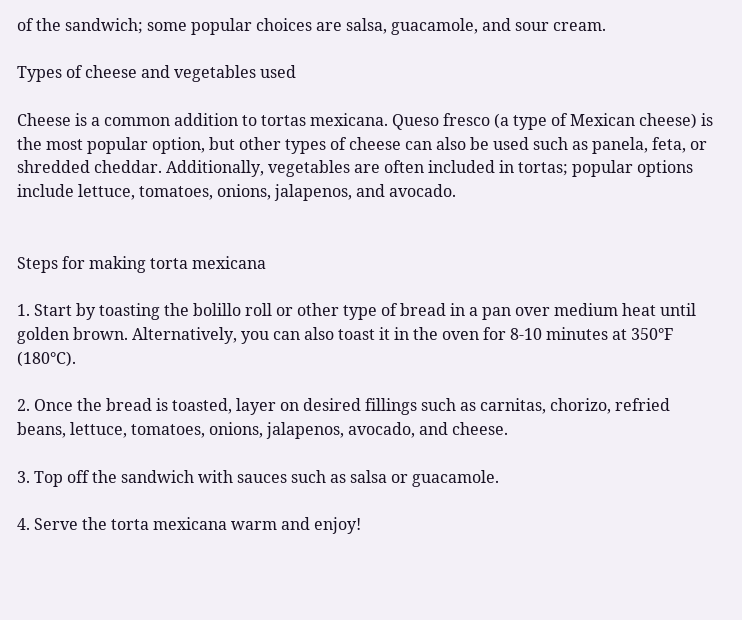of the sandwich; some popular choices are salsa, guacamole, and sour cream.

Types of cheese and vegetables used

Cheese is a common addition to tortas mexicana. Queso fresco (a type of Mexican cheese) is the most popular option, but other types of cheese can also be used such as panela, feta, or shredded cheddar. Additionally, vegetables are often included in tortas; popular options include lettuce, tomatoes, onions, jalapenos, and avocado.


Steps for making torta mexicana

1. Start by toasting the bolillo roll or other type of bread in a pan over medium heat until golden brown. Alternatively, you can also toast it in the oven for 8-10 minutes at 350°F (180°C).

2. Once the bread is toasted, layer on desired fillings such as carnitas, chorizo, refried beans, lettuce, tomatoes, onions, jalapenos, avocado, and cheese.

3. Top off the sandwich with sauces such as salsa or guacamole.

4. Serve the torta mexicana warm and enjoy!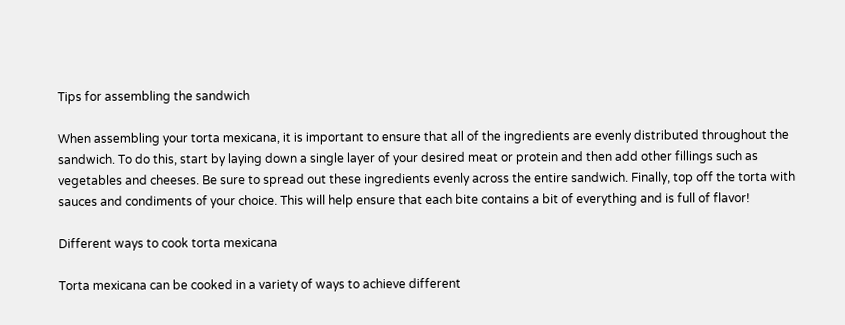Tips for assembling the sandwich

When assembling your torta mexicana, it is important to ensure that all of the ingredients are evenly distributed throughout the sandwich. To do this, start by laying down a single layer of your desired meat or protein and then add other fillings such as vegetables and cheeses. Be sure to spread out these ingredients evenly across the entire sandwich. Finally, top off the torta with sauces and condiments of your choice. This will help ensure that each bite contains a bit of everything and is full of flavor!

Different ways to cook torta mexicana

Torta mexicana can be cooked in a variety of ways to achieve different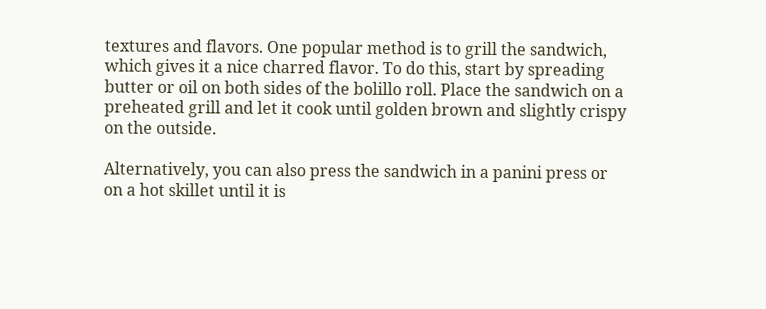textures and flavors. One popular method is to grill the sandwich, which gives it a nice charred flavor. To do this, start by spreading butter or oil on both sides of the bolillo roll. Place the sandwich on a preheated grill and let it cook until golden brown and slightly crispy on the outside.

Alternatively, you can also press the sandwich in a panini press or on a hot skillet until it is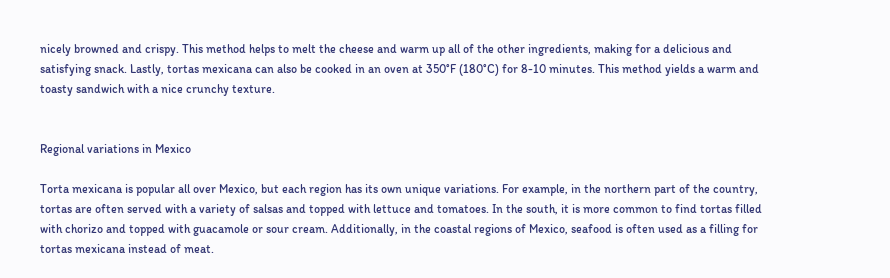nicely browned and crispy. This method helps to melt the cheese and warm up all of the other ingredients, making for a delicious and satisfying snack. Lastly, tortas mexicana can also be cooked in an oven at 350°F (180°C) for 8-10 minutes. This method yields a warm and toasty sandwich with a nice crunchy texture.


Regional variations in Mexico

Torta mexicana is popular all over Mexico, but each region has its own unique variations. For example, in the northern part of the country, tortas are often served with a variety of salsas and topped with lettuce and tomatoes. In the south, it is more common to find tortas filled with chorizo and topped with guacamole or sour cream. Additionally, in the coastal regions of Mexico, seafood is often used as a filling for tortas mexicana instead of meat.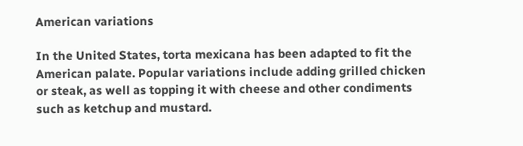American variations

In the United States, torta mexicana has been adapted to fit the American palate. Popular variations include adding grilled chicken or steak, as well as topping it with cheese and other condiments such as ketchup and mustard.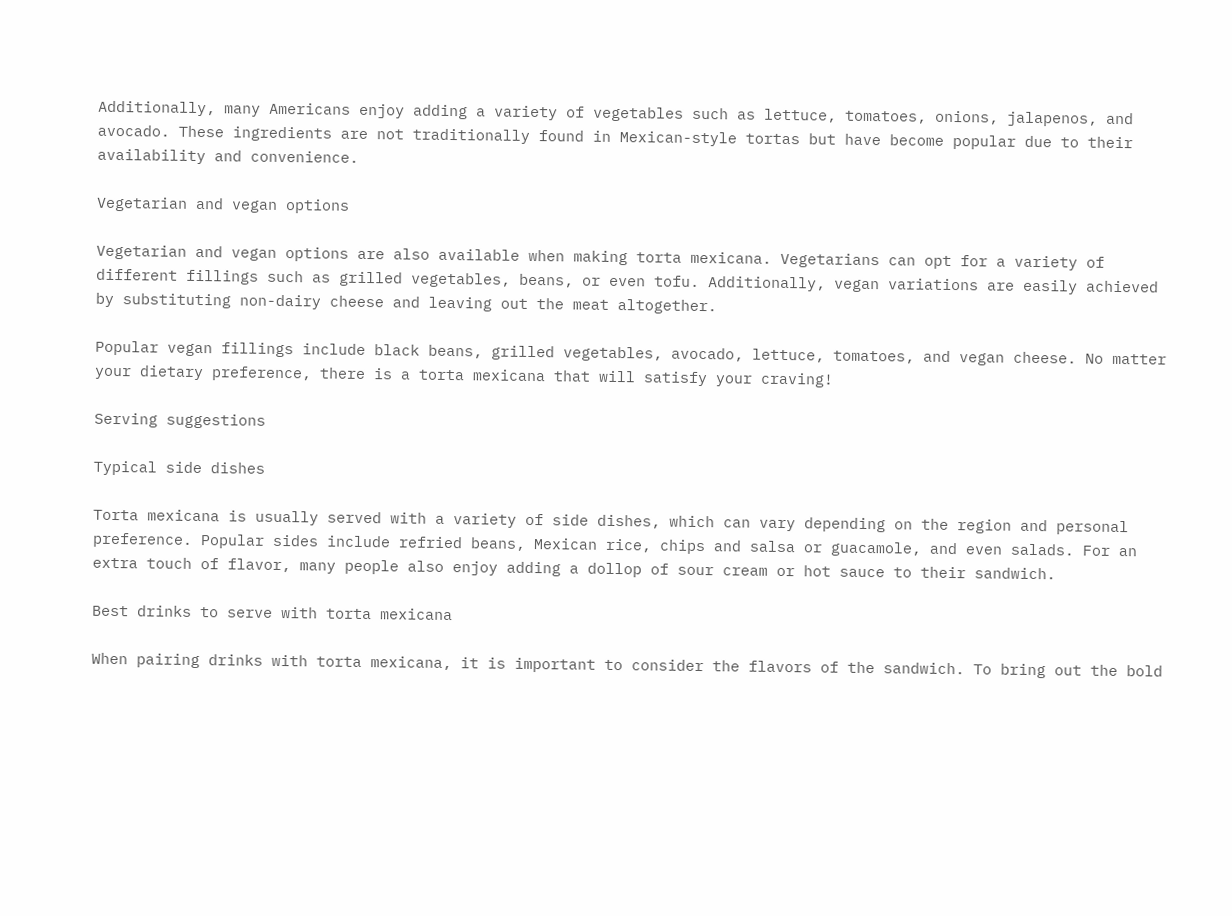Additionally, many Americans enjoy adding a variety of vegetables such as lettuce, tomatoes, onions, jalapenos, and avocado. These ingredients are not traditionally found in Mexican-style tortas but have become popular due to their availability and convenience.

Vegetarian and vegan options

Vegetarian and vegan options are also available when making torta mexicana. Vegetarians can opt for a variety of different fillings such as grilled vegetables, beans, or even tofu. Additionally, vegan variations are easily achieved by substituting non-dairy cheese and leaving out the meat altogether.

Popular vegan fillings include black beans, grilled vegetables, avocado, lettuce, tomatoes, and vegan cheese. No matter your dietary preference, there is a torta mexicana that will satisfy your craving!

Serving suggestions

Typical side dishes

Torta mexicana is usually served with a variety of side dishes, which can vary depending on the region and personal preference. Popular sides include refried beans, Mexican rice, chips and salsa or guacamole, and even salads. For an extra touch of flavor, many people also enjoy adding a dollop of sour cream or hot sauce to their sandwich.

Best drinks to serve with torta mexicana

When pairing drinks with torta mexicana, it is important to consider the flavors of the sandwich. To bring out the bold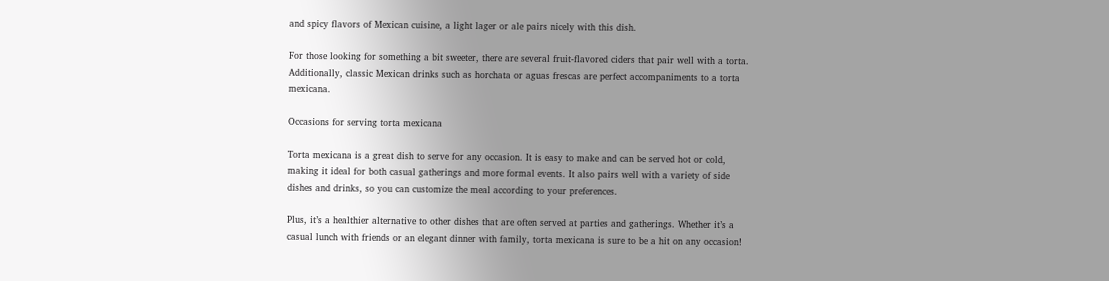and spicy flavors of Mexican cuisine, a light lager or ale pairs nicely with this dish.

For those looking for something a bit sweeter, there are several fruit-flavored ciders that pair well with a torta. Additionally, classic Mexican drinks such as horchata or aguas frescas are perfect accompaniments to a torta mexicana.

Occasions for serving torta mexicana

Torta mexicana is a great dish to serve for any occasion. It is easy to make and can be served hot or cold, making it ideal for both casual gatherings and more formal events. It also pairs well with a variety of side dishes and drinks, so you can customize the meal according to your preferences.

Plus, it’s a healthier alternative to other dishes that are often served at parties and gatherings. Whether it’s a casual lunch with friends or an elegant dinner with family, torta mexicana is sure to be a hit on any occasion!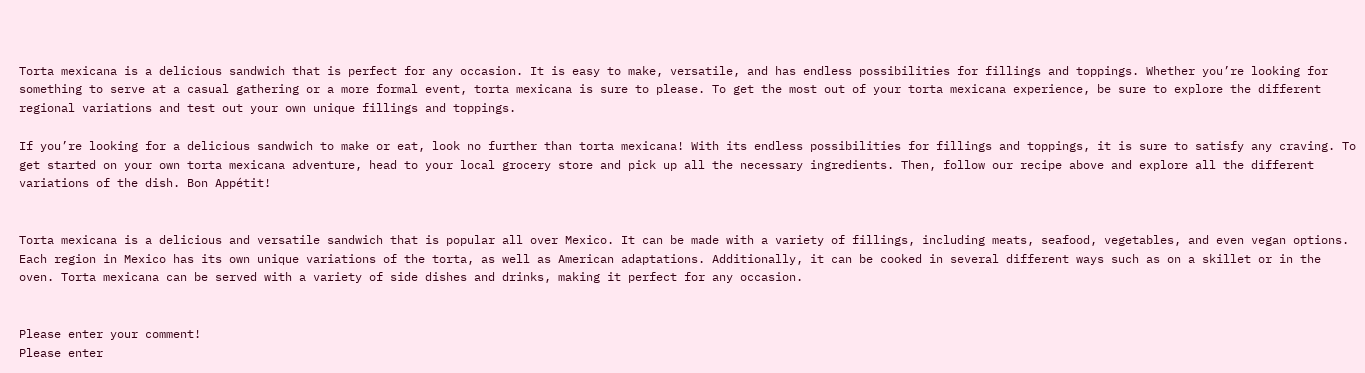Torta mexicana is a delicious sandwich that is perfect for any occasion. It is easy to make, versatile, and has endless possibilities for fillings and toppings. Whether you’re looking for something to serve at a casual gathering or a more formal event, torta mexicana is sure to please. To get the most out of your torta mexicana experience, be sure to explore the different regional variations and test out your own unique fillings and toppings.

If you’re looking for a delicious sandwich to make or eat, look no further than torta mexicana! With its endless possibilities for fillings and toppings, it is sure to satisfy any craving. To get started on your own torta mexicana adventure, head to your local grocery store and pick up all the necessary ingredients. Then, follow our recipe above and explore all the different variations of the dish. Bon Appétit!


Torta mexicana is a delicious and versatile sandwich that is popular all over Mexico. It can be made with a variety of fillings, including meats, seafood, vegetables, and even vegan options. Each region in Mexico has its own unique variations of the torta, as well as American adaptations. Additionally, it can be cooked in several different ways such as on a skillet or in the oven. Torta mexicana can be served with a variety of side dishes and drinks, making it perfect for any occasion.


Please enter your comment!
Please enter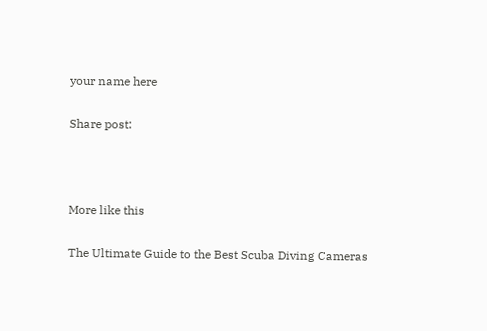your name here

Share post:



More like this

The Ultimate Guide to the Best Scuba Diving Cameras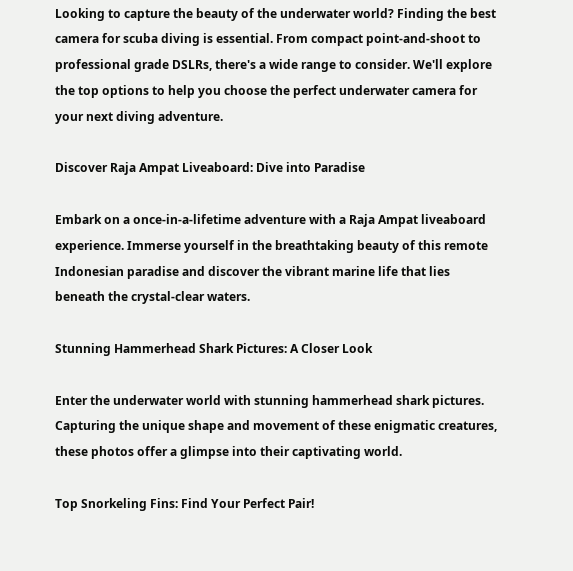Looking to capture the beauty of the underwater world? Finding the best camera for scuba diving is essential. From compact point-and-shoot to professional grade DSLRs, there's a wide range to consider. We'll explore the top options to help you choose the perfect underwater camera for your next diving adventure.

Discover Raja Ampat Liveaboard: Dive into Paradise

Embark on a once-in-a-lifetime adventure with a Raja Ampat liveaboard experience. Immerse yourself in the breathtaking beauty of this remote Indonesian paradise and discover the vibrant marine life that lies beneath the crystal-clear waters.

Stunning Hammerhead Shark Pictures: A Closer Look

Enter the underwater world with stunning hammerhead shark pictures. Capturing the unique shape and movement of these enigmatic creatures, these photos offer a glimpse into their captivating world.

Top Snorkeling Fins: Find Your Perfect Pair!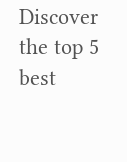Discover the top 5 best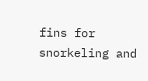fins for snorkeling and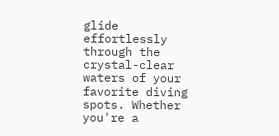glide effortlessly through the crystal-clear waters of your favorite diving spots. Whether you're a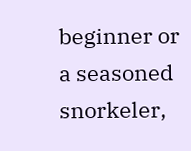beginner or a seasoned snorkeler,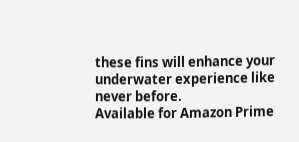these fins will enhance your underwater experience like never before.
Available for Amazon Prime